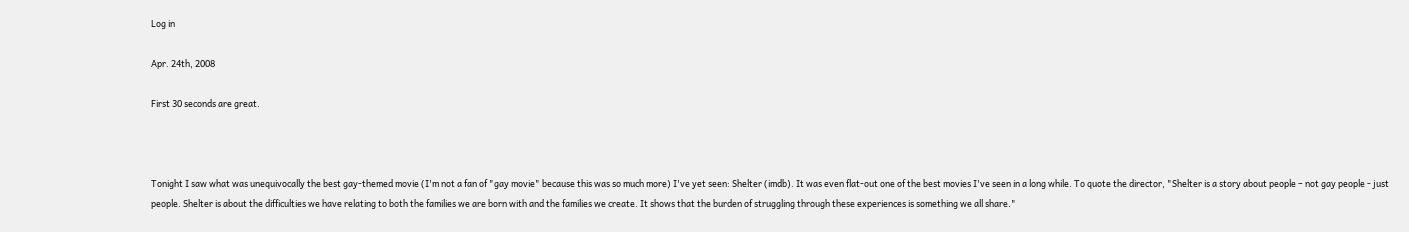Log in

Apr. 24th, 2008

First 30 seconds are great.



Tonight I saw what was unequivocally the best gay-themed movie (I'm not a fan of "gay movie" because this was so much more) I've yet seen: Shelter (imdb). It was even flat-out one of the best movies I've seen in a long while. To quote the director, "Shelter is a story about people – not gay people - just people. Shelter is about the difficulties we have relating to both the families we are born with and the families we create. It shows that the burden of struggling through these experiences is something we all share."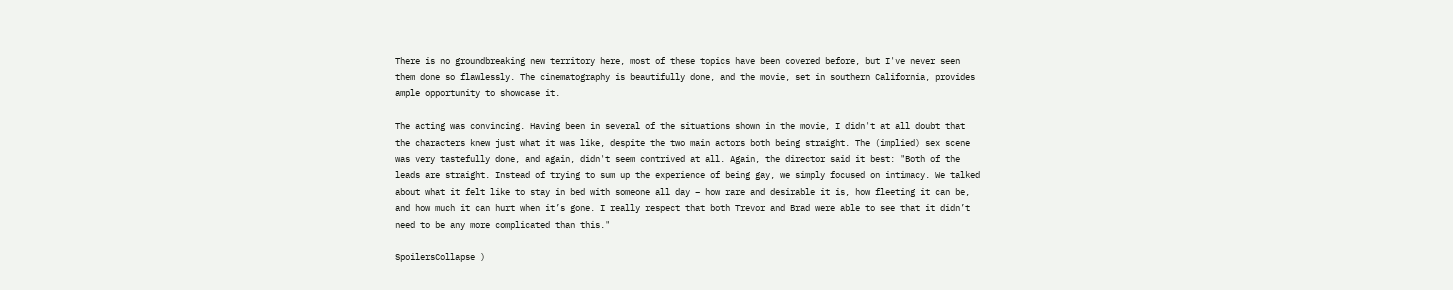There is no groundbreaking new territory here, most of these topics have been covered before, but I've never seen them done so flawlessly. The cinematography is beautifully done, and the movie, set in southern California, provides ample opportunity to showcase it.

The acting was convincing. Having been in several of the situations shown in the movie, I didn't at all doubt that the characters knew just what it was like, despite the two main actors both being straight. The (implied) sex scene was very tastefully done, and again, didn't seem contrived at all. Again, the director said it best: "Both of the leads are straight. Instead of trying to sum up the experience of being gay, we simply focused on intimacy. We talked about what it felt like to stay in bed with someone all day – how rare and desirable it is, how fleeting it can be, and how much it can hurt when it’s gone. I really respect that both Trevor and Brad were able to see that it didn’t need to be any more complicated than this."

SpoilersCollapse )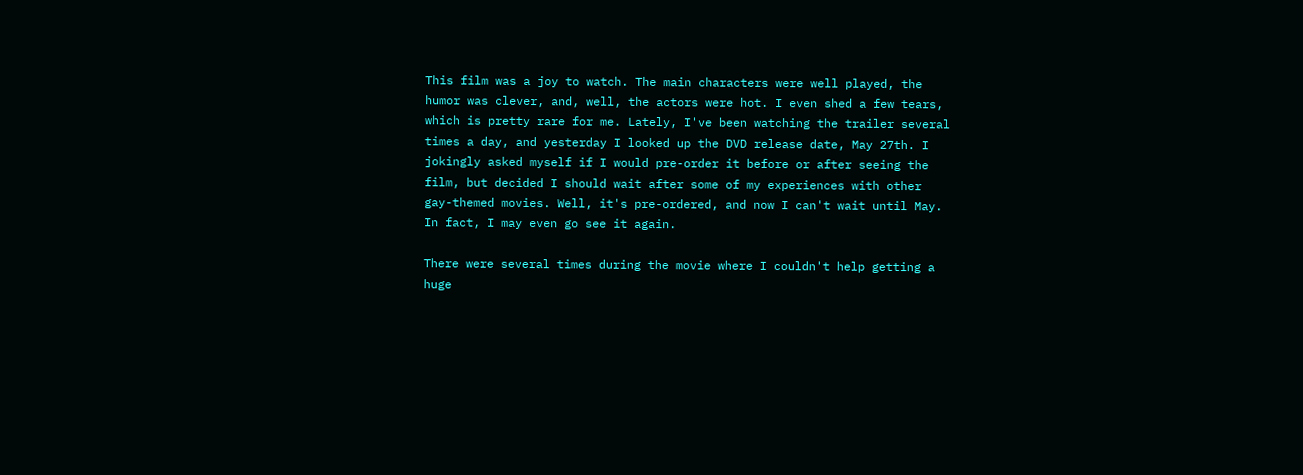This film was a joy to watch. The main characters were well played, the humor was clever, and, well, the actors were hot. I even shed a few tears, which is pretty rare for me. Lately, I've been watching the trailer several times a day, and yesterday I looked up the DVD release date, May 27th. I jokingly asked myself if I would pre-order it before or after seeing the film, but decided I should wait after some of my experiences with other gay-themed movies. Well, it's pre-ordered, and now I can't wait until May. In fact, I may even go see it again.

There were several times during the movie where I couldn't help getting a huge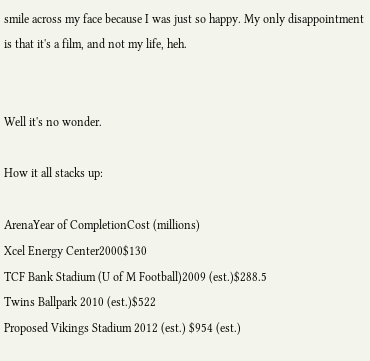smile across my face because I was just so happy. My only disappointment is that it's a film, and not my life, heh.


Well it's no wonder.

How it all stacks up:

ArenaYear of CompletionCost (millions)
Xcel Energy Center2000$130
TCF Bank Stadium (U of M Football)2009 (est.)$288.5
Twins Ballpark 2010 (est.)$522
Proposed Vikings Stadium 2012 (est.) $954 (est.)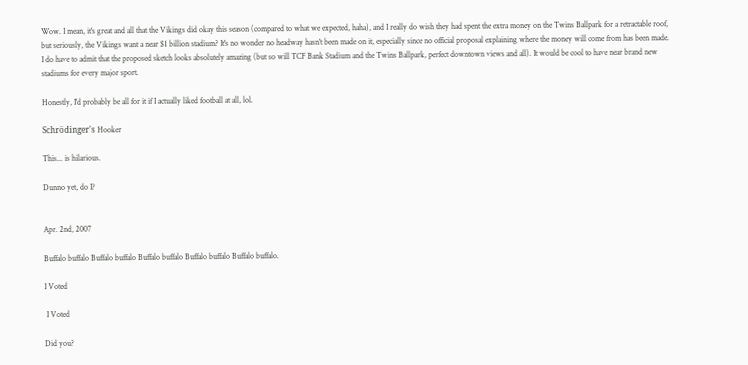Wow. I mean, it's great and all that the Vikings did okay this season (compared to what we expected, haha), and I really do wish they had spent the extra money on the Twins Ballpark for a retractable roof, but seriously, the Vikings want a near $1 billion stadium? It's no wonder no headway hasn't been made on it, especially since no official proposal explaining where the money will come from has been made. I do have to admit that the proposed sketch looks absolutely amazing (but so will TCF Bank Stadium and the Twins Ballpark, perfect downtown views and all). It would be cool to have near brand new stadiums for every major sport.

Honestly, I'd probably be all for it if I actually liked football at all, lol.

Schrödinger's Hooker

This... is hilarious.

Dunno yet, do I?


Apr. 2nd, 2007

Buffalo buffalo Buffalo buffalo Buffalo buffalo Buffalo buffalo Buffalo buffalo.

I Voted

 I Voted

Did you?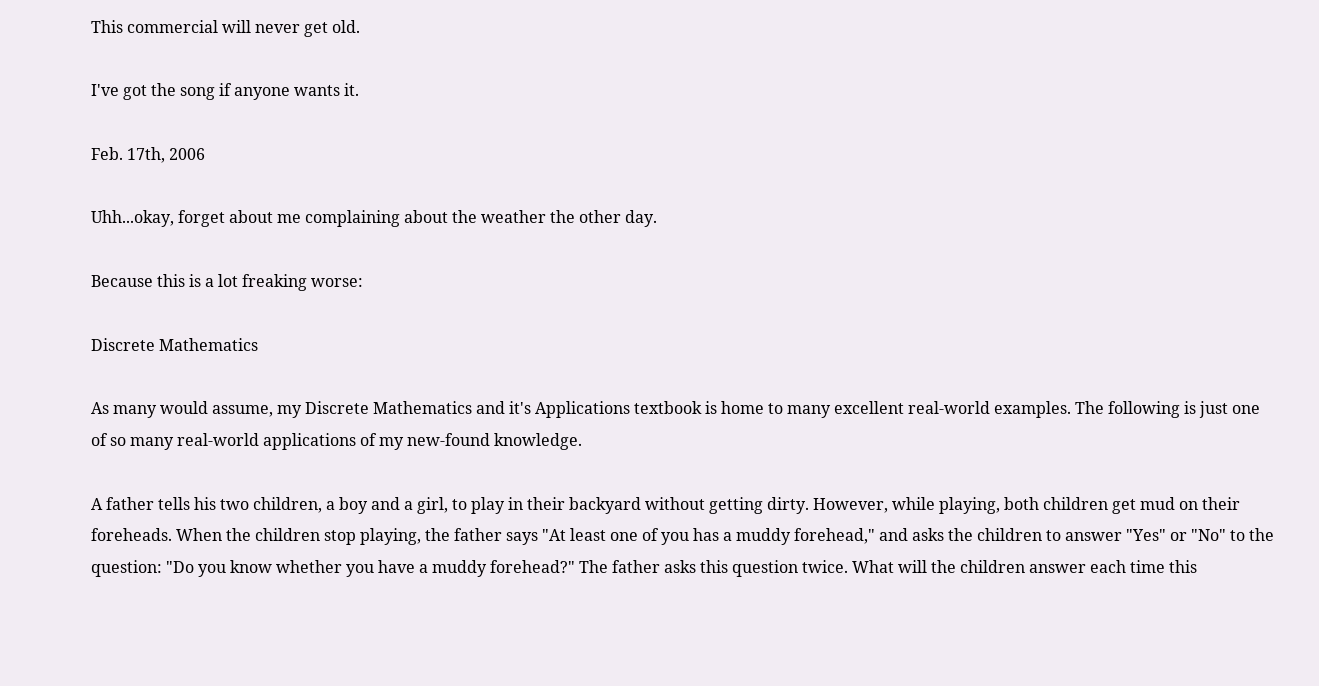This commercial will never get old.

I've got the song if anyone wants it.

Feb. 17th, 2006

Uhh...okay, forget about me complaining about the weather the other day.

Because this is a lot freaking worse:

Discrete Mathematics

As many would assume, my Discrete Mathematics and it's Applications textbook is home to many excellent real-world examples. The following is just one of so many real-world applications of my new-found knowledge.

A father tells his two children, a boy and a girl, to play in their backyard without getting dirty. However, while playing, both children get mud on their foreheads. When the children stop playing, the father says "At least one of you has a muddy forehead," and asks the children to answer "Yes" or "No" to the question: "Do you know whether you have a muddy forehead?" The father asks this question twice. What will the children answer each time this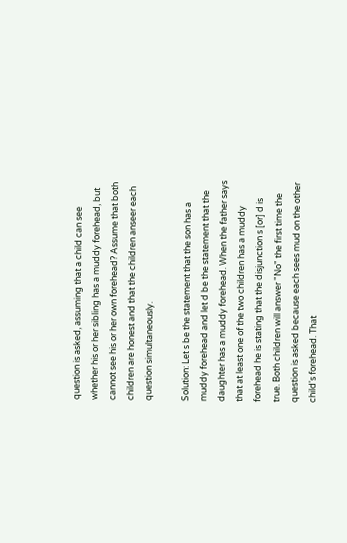question is asked, assuming that a child can see whether his or her sibling has a muddy forehead, but cannot see his or her own forehead? Assume that both children are honest and that the children anseer each question simultaneously.

Solution: Let s be the statement that the son has a muddy forehead and let d be the statement that the daughter has a muddy forehead. When the father says that at least one of the two children has a muddy forehead he is stating that the disjunction s [or] d is true. Both children will answer "No" the first time the question is asked because each sees mud on the other child's forehead. That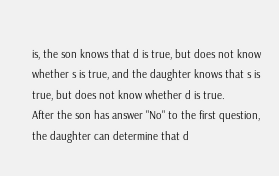is, the son knows that d is true, but does not know whether s is true, and the daughter knows that s is true, but does not know whether d is true.
After the son has answer "No" to the first question, the daughter can determine that d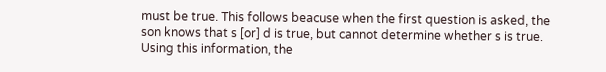must be true. This follows beacuse when the first question is asked, the son knows that s [or] d is true, but cannot determine whether s is true. Using this information, the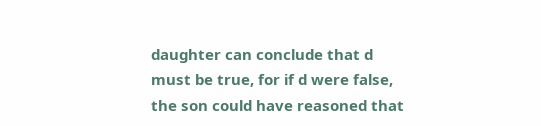daughter can conclude that d must be true, for if d were false, the son could have reasoned that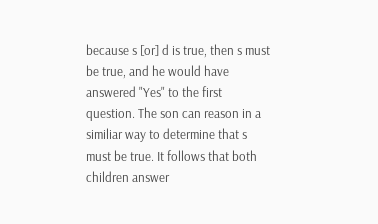because s [or] d is true, then s must be true, and he would have answered "Yes" to the first question. The son can reason in a similiar way to determine that s must be true. It follows that both children answer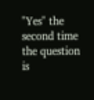"Yes" the second time the question is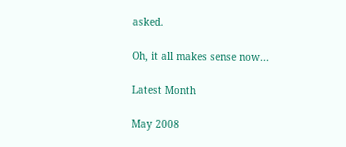asked.

Oh, it all makes sense now...

Latest Month

May 2008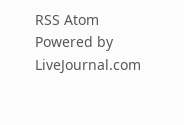RSS Atom
Powered by LiveJournal.com